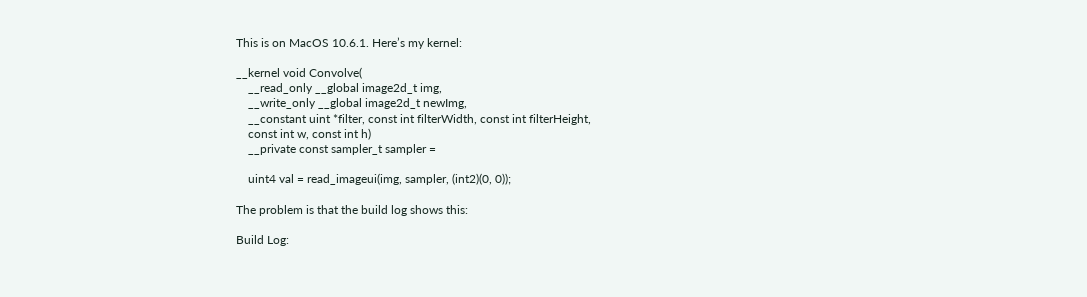This is on MacOS 10.6.1. Here’s my kernel:

__kernel void Convolve(
    __read_only __global image2d_t img,
    __write_only __global image2d_t newImg,
    __constant uint *filter, const int filterWidth, const int filterHeight,
    const int w, const int h)
    __private const sampler_t sampler =

    uint4 val = read_imageui(img, sampler, (int2)(0, 0));

The problem is that the build log shows this:

Build Log: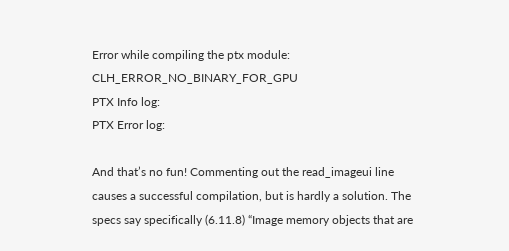Error while compiling the ptx module: CLH_ERROR_NO_BINARY_FOR_GPU
PTX Info log:
PTX Error log:

And that’s no fun! Commenting out the read_imageui line causes a successful compilation, but is hardly a solution. The specs say specifically (6.11.8) “Image memory objects that are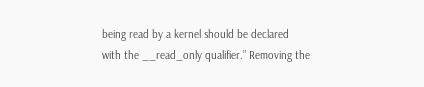being read by a kernel should be declared with the __read_only qualifier.” Removing the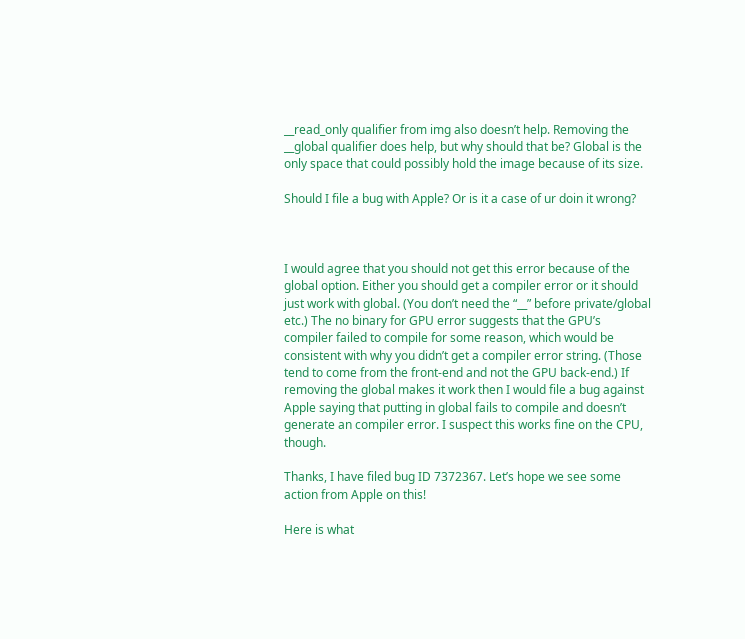__read_only qualifier from img also doesn’t help. Removing the __global qualifier does help, but why should that be? Global is the only space that could possibly hold the image because of its size.

Should I file a bug with Apple? Or is it a case of ur doin it wrong?



I would agree that you should not get this error because of the global option. Either you should get a compiler error or it should just work with global. (You don’t need the “__” before private/global etc.) The no binary for GPU error suggests that the GPU’s compiler failed to compile for some reason, which would be consistent with why you didn’t get a compiler error string. (Those tend to come from the front-end and not the GPU back-end.) If removing the global makes it work then I would file a bug against Apple saying that putting in global fails to compile and doesn’t generate an compiler error. I suspect this works fine on the CPU, though.

Thanks, I have filed bug ID 7372367. Let’s hope we see some action from Apple on this!

Here is what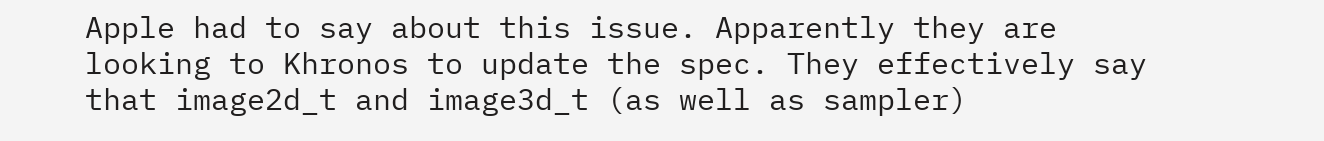Apple had to say about this issue. Apparently they are looking to Khronos to update the spec. They effectively say that image2d_t and image3d_t (as well as sampler)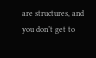are structures, and you don’t get to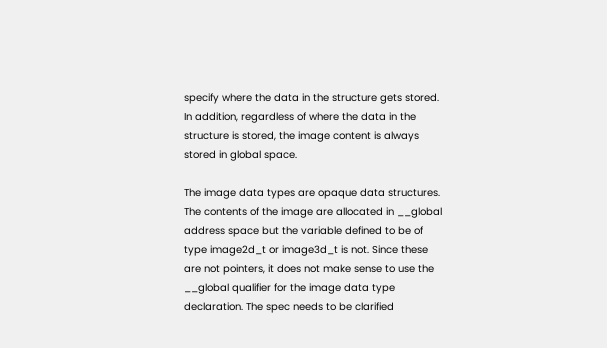specify where the data in the structure gets stored. In addition, regardless of where the data in the structure is stored, the image content is always stored in global space.

The image data types are opaque data structures. The contents of the image are allocated in __global address space but the variable defined to be of type image2d_t or image3d_t is not. Since these are not pointers, it does not make sense to use the __global qualifier for the image data type declaration. The spec needs to be clarified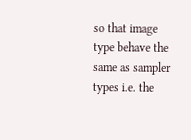so that image type behave the same as sampler types i.e. the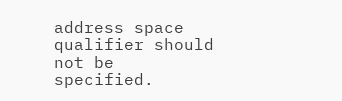address space qualifier should not be specified.